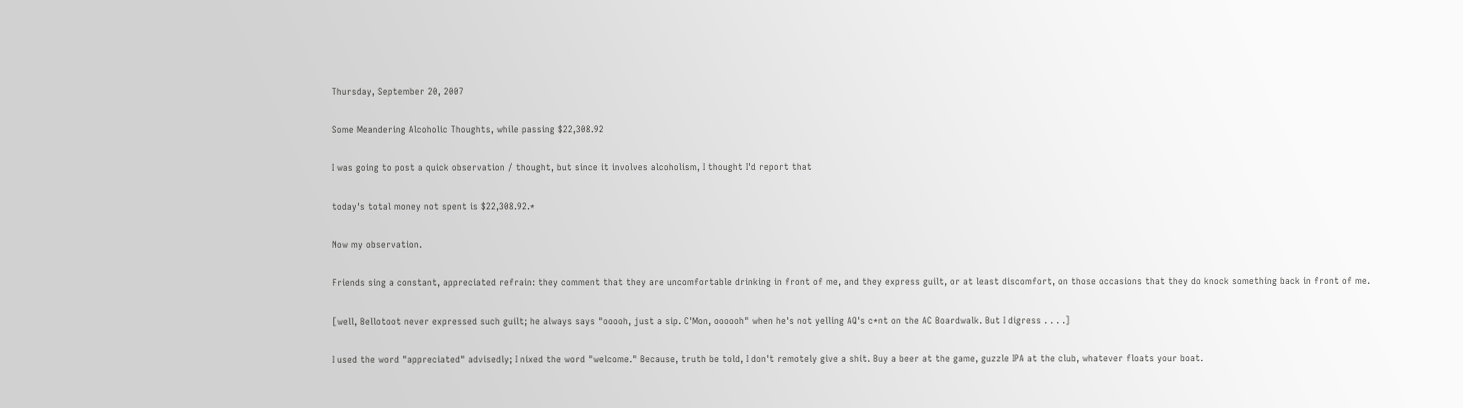Thursday, September 20, 2007

Some Meandering Alcoholic Thoughts, while passing $22,308.92

I was going to post a quick observation / thought, but since it involves alcoholism, I thought I'd report that

today's total money not spent is $22,308.92.*

Now my observation.

Friends sing a constant, appreciated refrain: they comment that they are uncomfortable drinking in front of me, and they express guilt, or at least discomfort, on those occasions that they do knock something back in front of me.

[well, Bellotoot never expressed such guilt; he always says "ooooh, just a sip. C'Mon, oooooh" when he's not yelling AQ's c*nt on the AC Boardwalk. But I digress . . . .]

I used the word "appreciated" advisedly; I nixed the word "welcome." Because, truth be told, I don't remotely give a shit. Buy a beer at the game, guzzle IPA at the club, whatever floats your boat.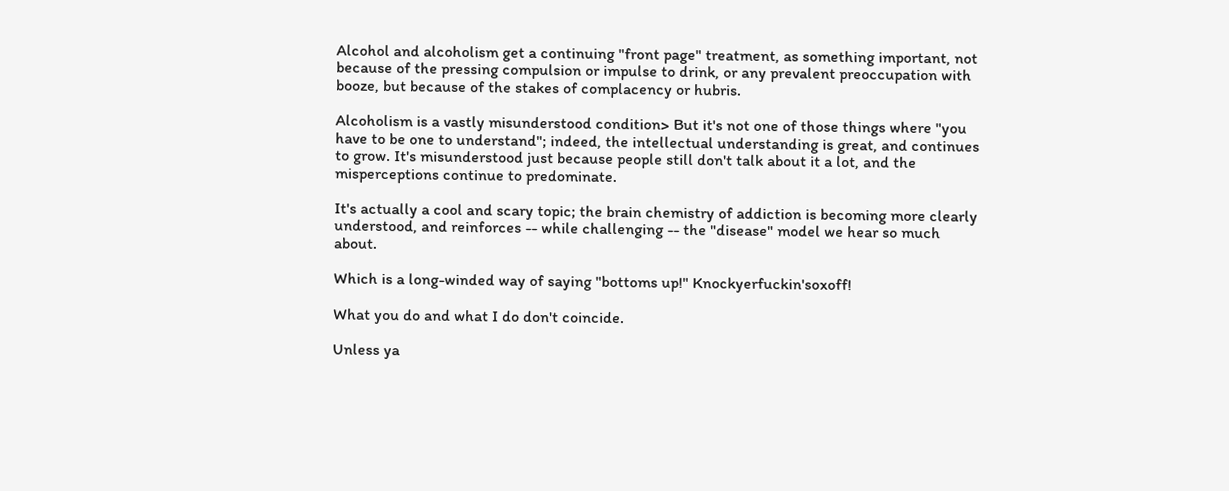Alcohol and alcoholism get a continuing "front page" treatment, as something important, not because of the pressing compulsion or impulse to drink, or any prevalent preoccupation with booze, but because of the stakes of complacency or hubris.

Alcoholism is a vastly misunderstood condition> But it's not one of those things where "you have to be one to understand"; indeed, the intellectual understanding is great, and continues to grow. It's misunderstood just because people still don't talk about it a lot, and the misperceptions continue to predominate.

It's actually a cool and scary topic; the brain chemistry of addiction is becoming more clearly understood, and reinforces -- while challenging -- the "disease" model we hear so much about.

Which is a long-winded way of saying "bottoms up!" Knockyerfuckin'soxoff!

What you do and what I do don't coincide.

Unless ya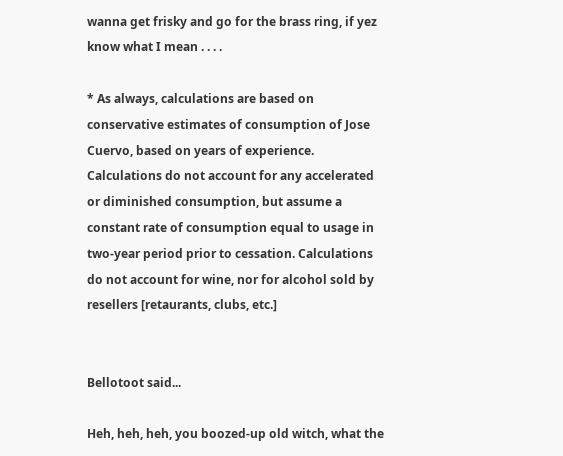wanna get frisky and go for the brass ring, if yez know what I mean . . . .

* As always, calculations are based on conservative estimates of consumption of Jose Cuervo, based on years of experience. Calculations do not account for any accelerated or diminished consumption, but assume a constant rate of consumption equal to usage in two-year period prior to cessation. Calculations do not account for wine, nor for alcohol sold by resellers [retaurants, clubs, etc.]


Bellotoot said...

Heh, heh, heh, you boozed-up old witch, what the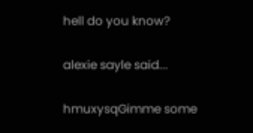hell do you know?

alexie sayle said...

hmuxysqGimme some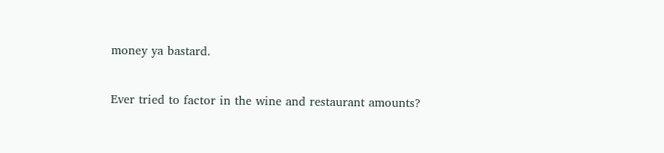money ya bastard.

Ever tried to factor in the wine and restaurant amounts?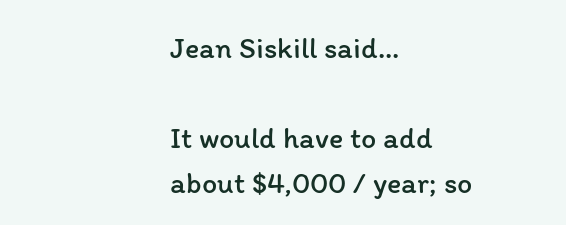Jean Siskill said...

It would have to add about $4,000 / year; so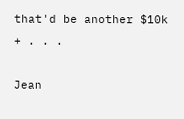that'd be another $10k + . . .

Jean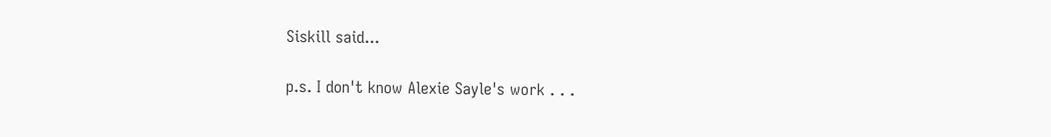Siskill said...

p.s. I don't know Alexie Sayle's work . . .